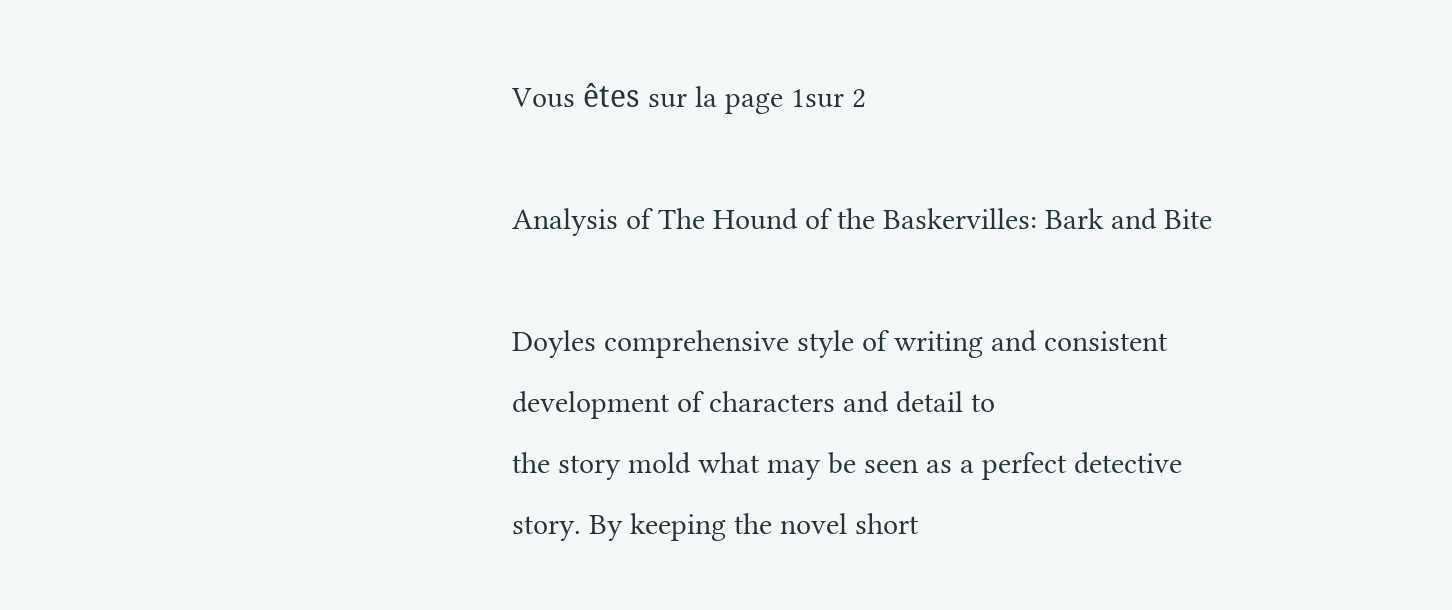Vous êtes sur la page 1sur 2

Analysis of The Hound of the Baskervilles: Bark and Bite

Doyles comprehensive style of writing and consistent development of characters and detail to
the story mold what may be seen as a perfect detective story. By keeping the novel short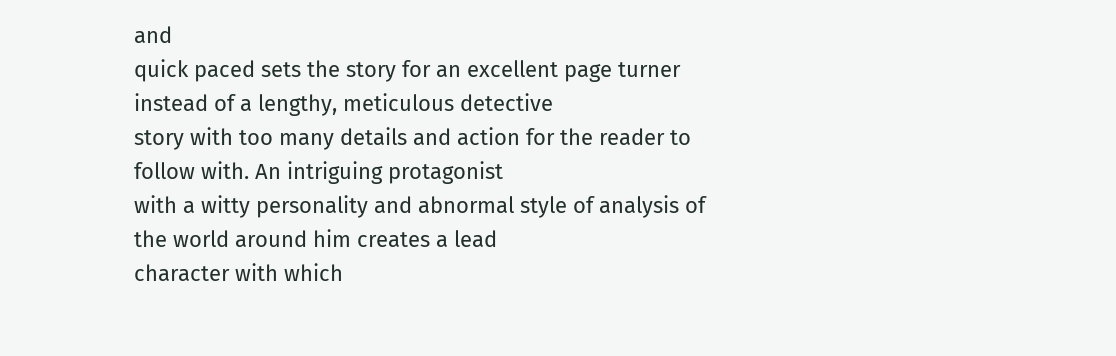and
quick paced sets the story for an excellent page turner instead of a lengthy, meticulous detective
story with too many details and action for the reader to follow with. An intriguing protagonist
with a witty personality and abnormal style of analysis of the world around him creates a lead
character with which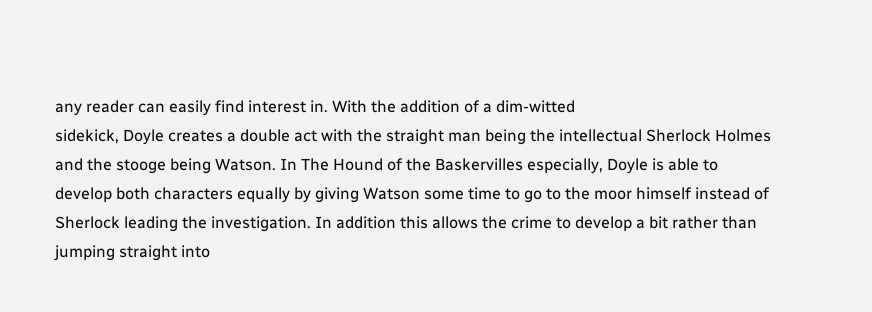any reader can easily find interest in. With the addition of a dim-witted
sidekick, Doyle creates a double act with the straight man being the intellectual Sherlock Holmes
and the stooge being Watson. In The Hound of the Baskervilles especially, Doyle is able to
develop both characters equally by giving Watson some time to go to the moor himself instead of
Sherlock leading the investigation. In addition this allows the crime to develop a bit rather than
jumping straight into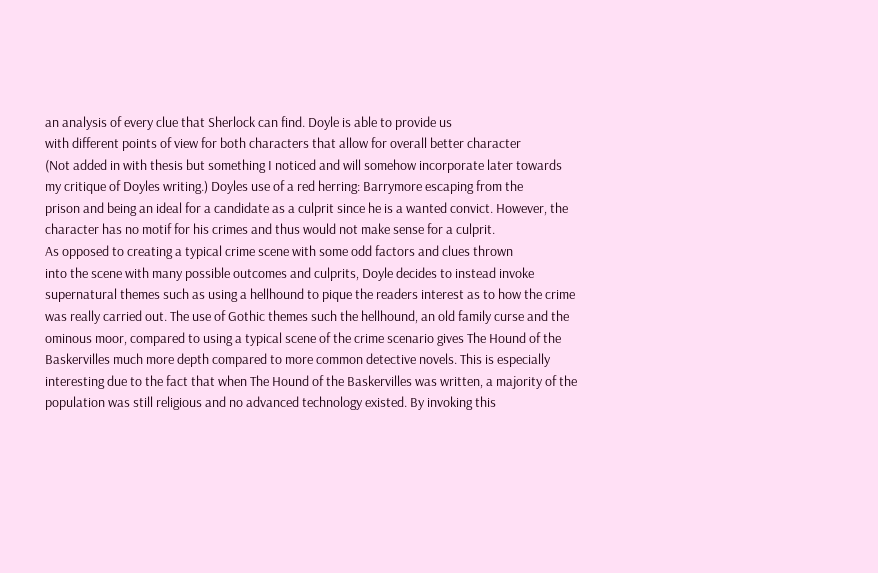an analysis of every clue that Sherlock can find. Doyle is able to provide us
with different points of view for both characters that allow for overall better character
(Not added in with thesis but something I noticed and will somehow incorporate later towards
my critique of Doyles writing.) Doyles use of a red herring: Barrymore escaping from the
prison and being an ideal for a candidate as a culprit since he is a wanted convict. However, the
character has no motif for his crimes and thus would not make sense for a culprit.
As opposed to creating a typical crime scene with some odd factors and clues thrown
into the scene with many possible outcomes and culprits, Doyle decides to instead invoke
supernatural themes such as using a hellhound to pique the readers interest as to how the crime
was really carried out. The use of Gothic themes such the hellhound, an old family curse and the
ominous moor, compared to using a typical scene of the crime scenario gives The Hound of the
Baskervilles much more depth compared to more common detective novels. This is especially
interesting due to the fact that when The Hound of the Baskervilles was written, a majority of the
population was still religious and no advanced technology existed. By invoking this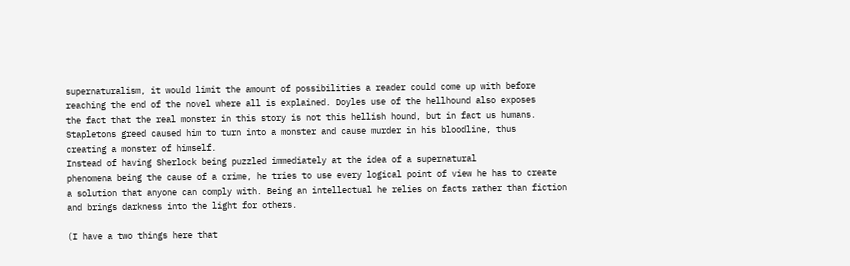supernaturalism, it would limit the amount of possibilities a reader could come up with before
reaching the end of the novel where all is explained. Doyles use of the hellhound also exposes
the fact that the real monster in this story is not this hellish hound, but in fact us humans.
Stapletons greed caused him to turn into a monster and cause murder in his bloodline, thus
creating a monster of himself.
Instead of having Sherlock being puzzled immediately at the idea of a supernatural
phenomena being the cause of a crime, he tries to use every logical point of view he has to create
a solution that anyone can comply with. Being an intellectual he relies on facts rather than fiction
and brings darkness into the light for others.

(I have a two things here that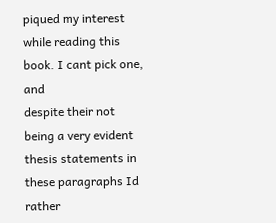piqued my interest while reading this book. I cant pick one, and
despite their not being a very evident thesis statements in these paragraphs Id rather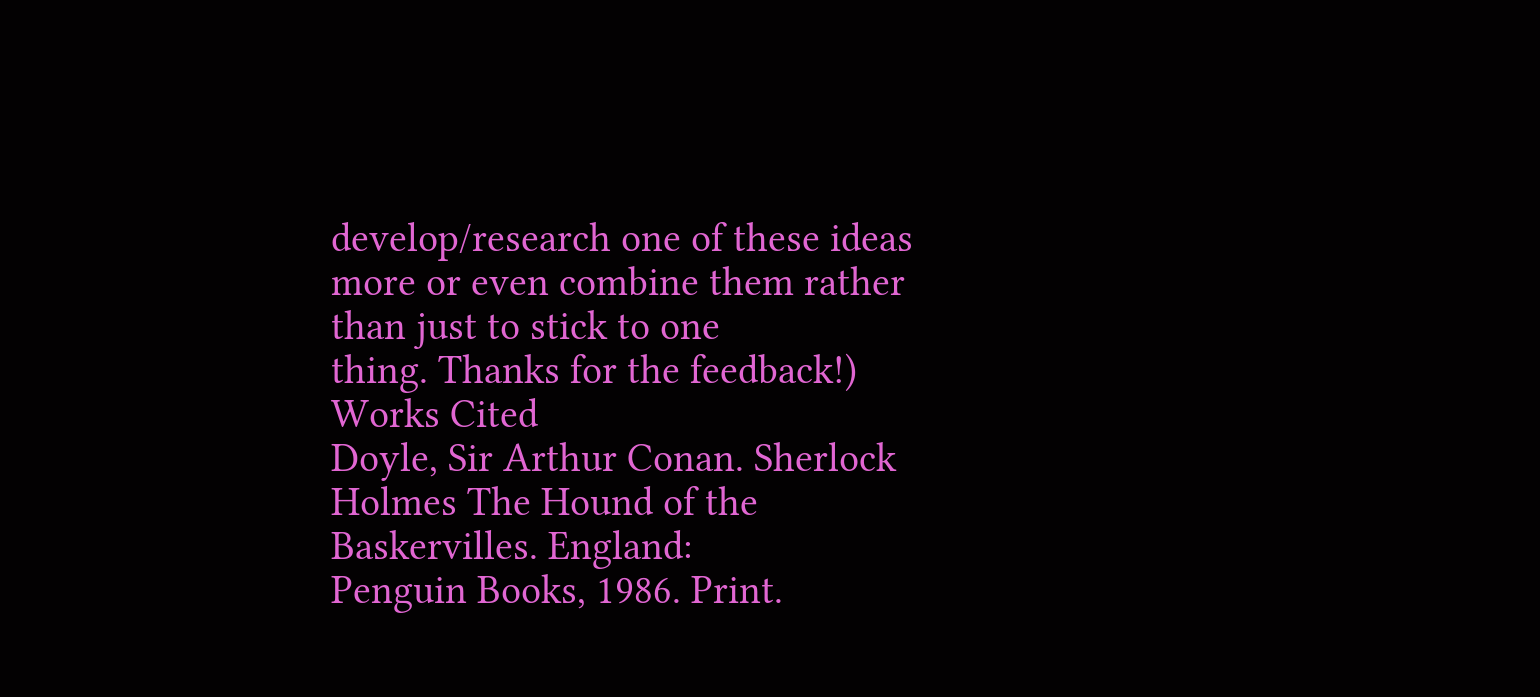develop/research one of these ideas more or even combine them rather than just to stick to one
thing. Thanks for the feedback!)
Works Cited
Doyle, Sir Arthur Conan. Sherlock Holmes The Hound of the Baskervilles. England:
Penguin Books, 1986. Print.